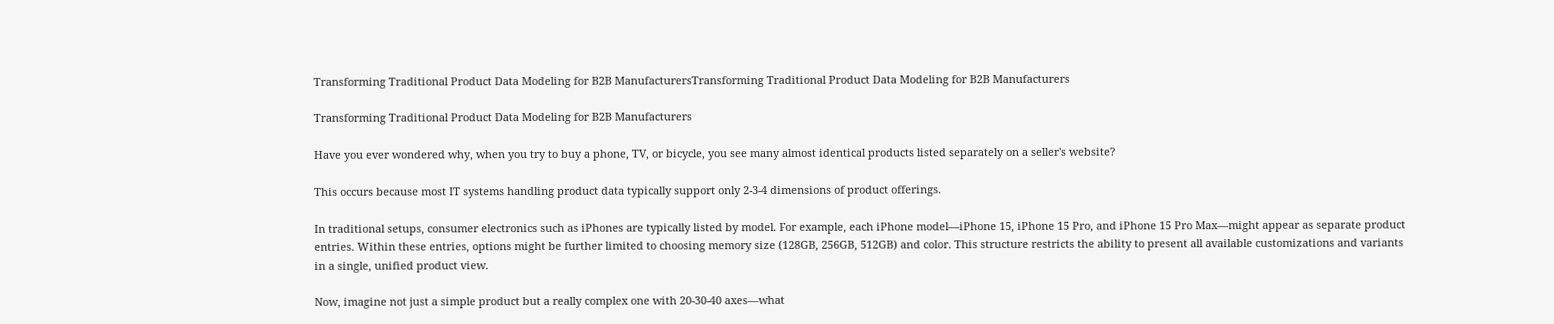Transforming Traditional Product Data Modeling for B2B ManufacturersTransforming Traditional Product Data Modeling for B2B Manufacturers

Transforming Traditional Product Data Modeling for B2B Manufacturers

Have you ever wondered why, when you try to buy a phone, TV, or bicycle, you see many almost identical products listed separately on a seller's website?

This occurs because most IT systems handling product data typically support only 2-3-4 dimensions of product offerings.

In traditional setups, consumer electronics such as iPhones are typically listed by model. For example, each iPhone model—iPhone 15, iPhone 15 Pro, and iPhone 15 Pro Max—might appear as separate product entries. Within these entries, options might be further limited to choosing memory size (128GB, 256GB, 512GB) and color. This structure restricts the ability to present all available customizations and variants in a single, unified product view.

Now, imagine not just a simple product but a really complex one with 20-30-40 axes—what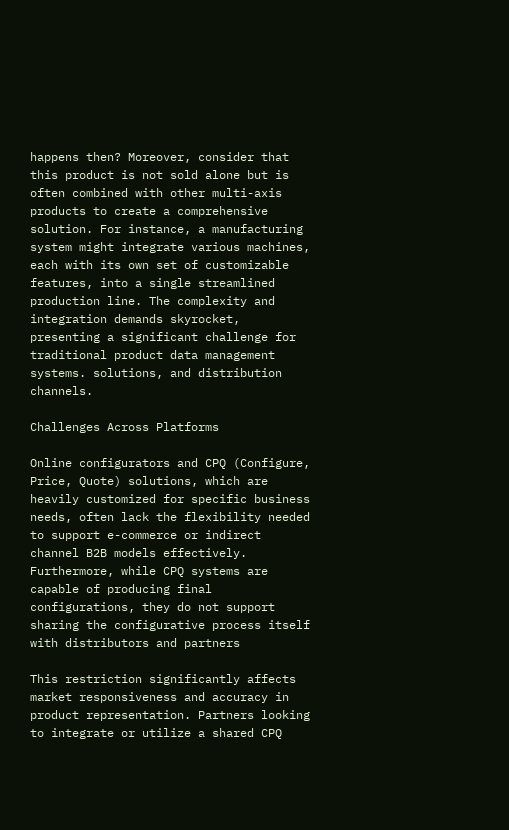happens then? Moreover, consider that this product is not sold alone but is often combined with other multi-axis products to create a comprehensive solution. For instance, a manufacturing system might integrate various machines, each with its own set of customizable features, into a single streamlined production line. The complexity and integration demands skyrocket, presenting a significant challenge for traditional product data management systems. solutions, and distribution channels.

Challenges Across Platforms

Online configurators and CPQ (Configure, Price, Quote) solutions, which are heavily customized for specific business needs, often lack the flexibility needed to support e-commerce or indirect channel B2B models effectively. Furthermore, while CPQ systems are capable of producing final configurations, they do not support sharing the configurative process itself with distributors and partners

This restriction significantly affects market responsiveness and accuracy in product representation. Partners looking to integrate or utilize a shared CPQ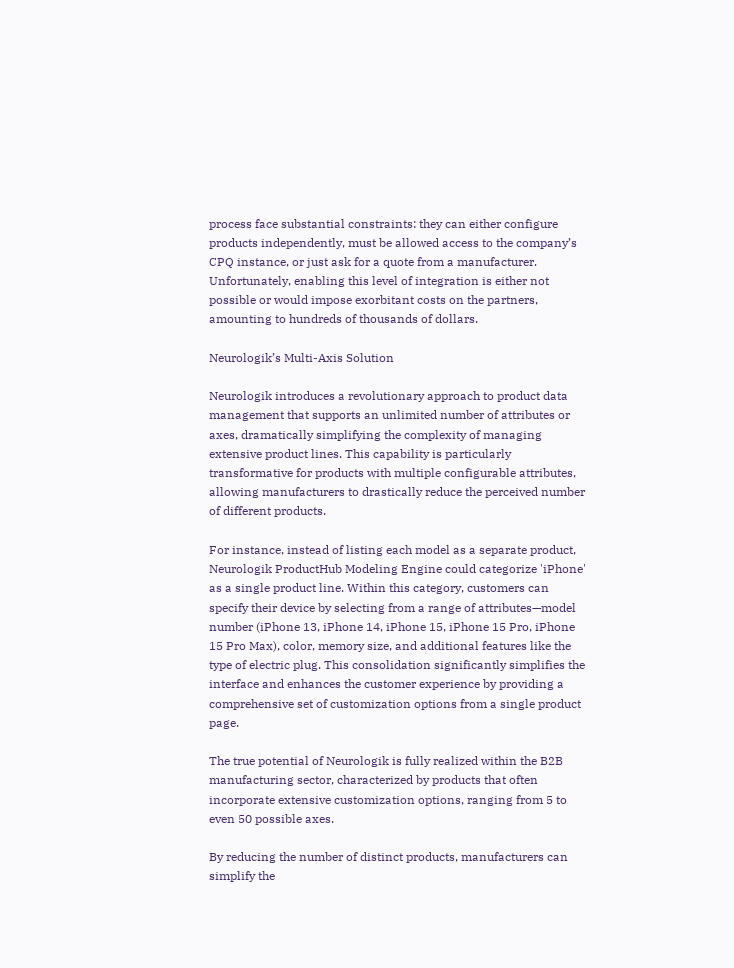process face substantial constraints: they can either configure products independently, must be allowed access to the company’s CPQ instance, or just ask for a quote from a manufacturer. Unfortunately, enabling this level of integration is either not possible or would impose exorbitant costs on the partners, amounting to hundreds of thousands of dollars.

Neurologik’s Multi-Axis Solution

Neurologik introduces a revolutionary approach to product data management that supports an unlimited number of attributes or axes, dramatically simplifying the complexity of managing extensive product lines. This capability is particularly transformative for products with multiple configurable attributes, allowing manufacturers to drastically reduce the perceived number of different products.

For instance, instead of listing each model as a separate product, Neurologik ProductHub Modeling Engine could categorize 'iPhone' as a single product line. Within this category, customers can specify their device by selecting from a range of attributes—model number (iPhone 13, iPhone 14, iPhone 15, iPhone 15 Pro, iPhone 15 Pro Max), color, memory size, and additional features like the type of electric plug. This consolidation significantly simplifies the interface and enhances the customer experience by providing a comprehensive set of customization options from a single product page.

The true potential of Neurologik is fully realized within the B2B manufacturing sector, characterized by products that often incorporate extensive customization options, ranging from 5 to even 50 possible axes.

By reducing the number of distinct products, manufacturers can simplify the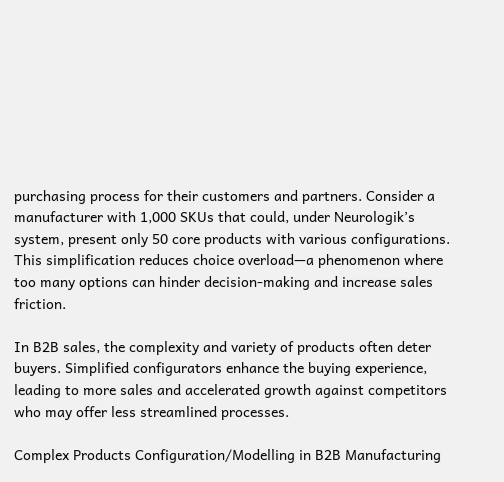purchasing process for their customers and partners. Consider a manufacturer with 1,000 SKUs that could, under Neurologik’s system, present only 50 core products with various configurations. This simplification reduces choice overload—a phenomenon where too many options can hinder decision-making and increase sales friction.

In B2B sales, the complexity and variety of products often deter buyers. Simplified configurators enhance the buying experience, leading to more sales and accelerated growth against competitors who may offer less streamlined processes.

Complex Products Configuration/Modelling in B2B Manufacturing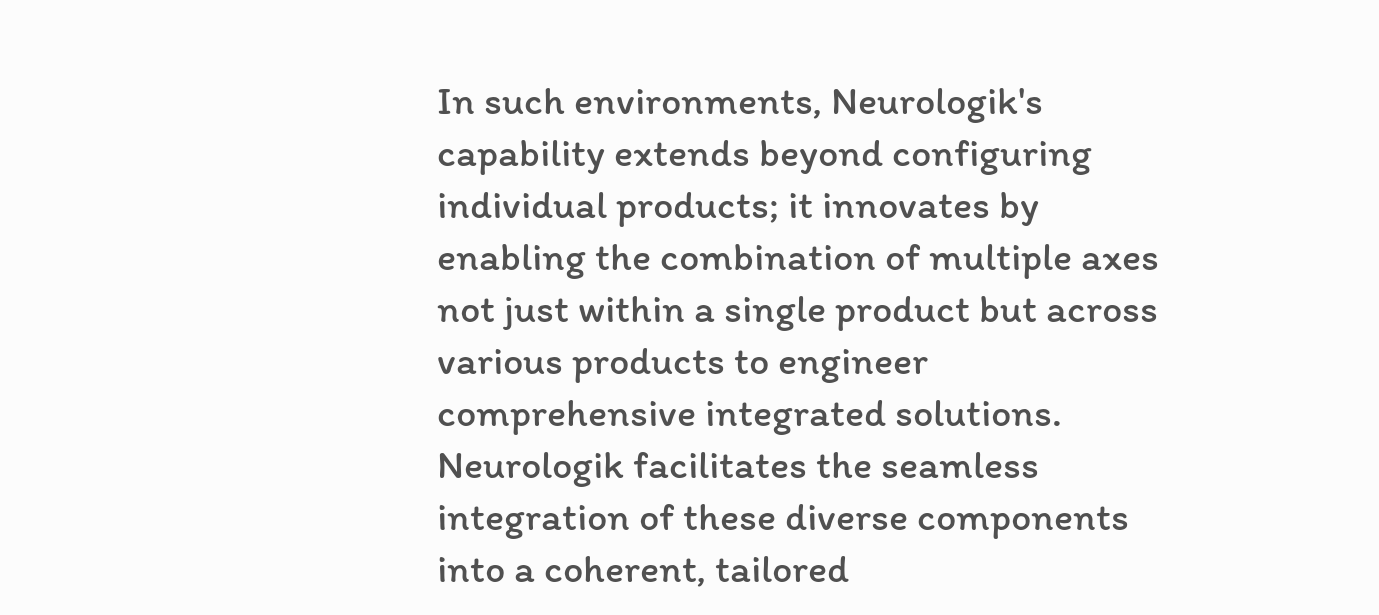In such environments, Neurologik's capability extends beyond configuring individual products; it innovates by enabling the combination of multiple axes not just within a single product but across various products to engineer comprehensive integrated solutions. Neurologik facilitates the seamless integration of these diverse components into a coherent, tailored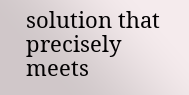solution that precisely meets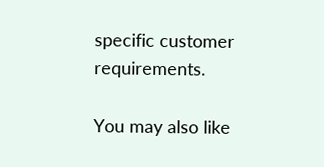specific customer requirements.

You may also like